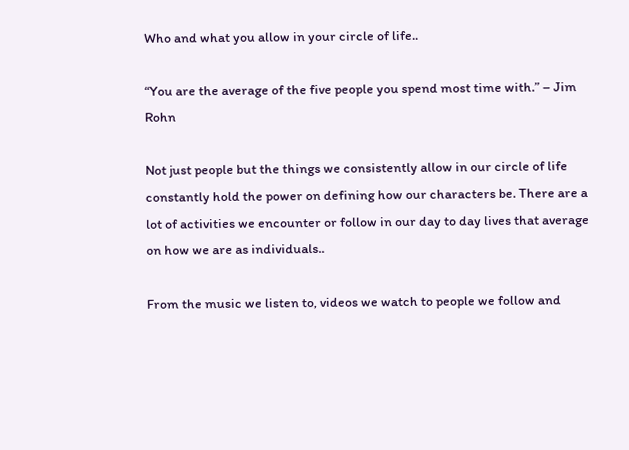Who and what you allow in your circle of life..

“You are the average of the five people you spend most time with.” – Jim Rohn

Not just people but the things we consistently allow in our circle of life constantly hold the power on defining how our characters be. There are a lot of activities we encounter or follow in our day to day lives that average on how we are as individuals..

From the music we listen to, videos we watch to people we follow and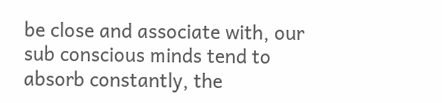be close and associate with, our sub conscious minds tend to absorb constantly, the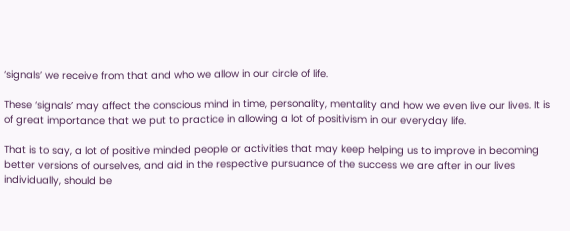‘signals’ we receive from that and who we allow in our circle of life.

These ‘signals’ may affect the conscious mind in time, personality, mentality and how we even live our lives. It is of great importance that we put to practice in allowing a lot of positivism in our everyday life.

That is to say, a lot of positive minded people or activities that may keep helping us to improve in becoming better versions of ourselves, and aid in the respective pursuance of the success we are after in our lives individually, should be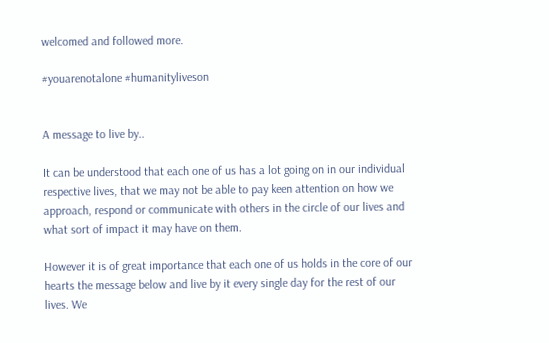welcomed and followed more.

#youarenotalone #humanityliveson


A message to live by..

It can be understood that each one of us has a lot going on in our individual respective lives, that we may not be able to pay keen attention on how we approach, respond or communicate with others in the circle of our lives and what sort of impact it may have on them.

However it is of great importance that each one of us holds in the core of our hearts the message below and live by it every single day for the rest of our lives. We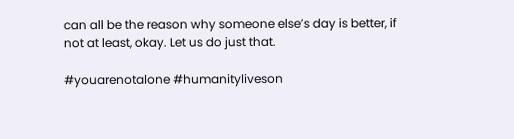can all be the reason why someone else’s day is better, if not at least, okay. Let us do just that.

#youarenotalone #humanityliveson